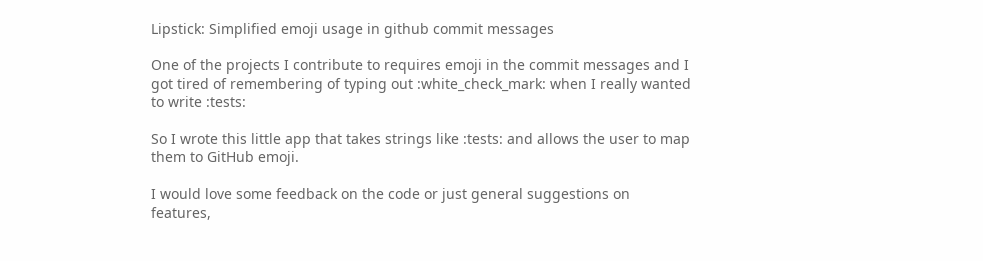Lipstick: Simplified emoji usage in github commit messages

One of the projects I contribute to requires emoji in the commit messages and I got tired of remembering of typing out :white_check_mark: when I really wanted to write :tests:

So I wrote this little app that takes strings like :tests: and allows the user to map them to GitHub emoji.

I would love some feedback on the code or just general suggestions on features,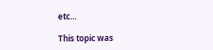etc…

This topic was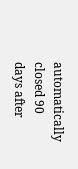automatically closed 90 days after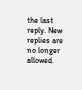the last reply. New replies are no longer allowed.